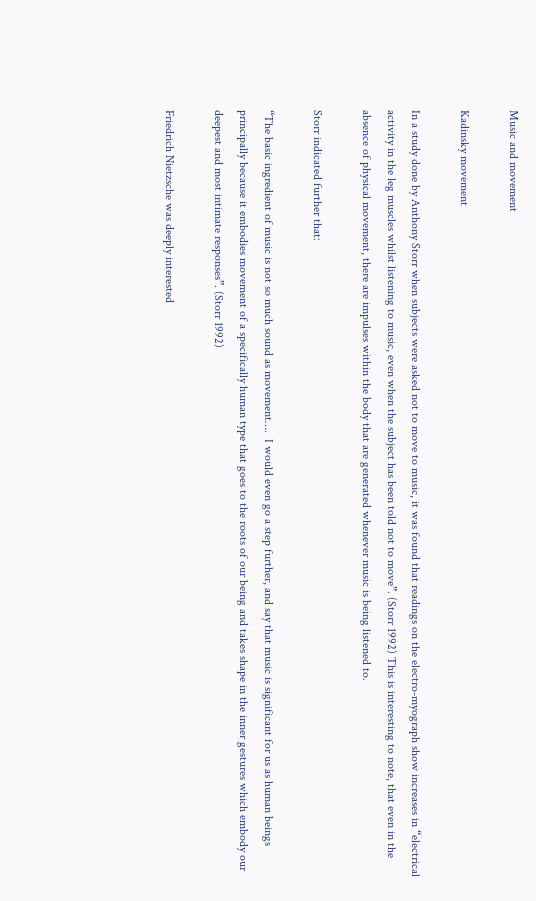Music and movement

Kadinsky movement

In a study done by Anthony Storr when subjects were asked not to move to music, it was found that readings on the electro-myograph show increases in “electrical activity in the leg muscles whilst listening to music, even when the subject has been told not to move”. (Storr 1992) This is interesting to note, that even in the absence of physical movement, there are impulses within the body that are generated whenever music is being listened to.

Storr indicated further that:

“The basic ingredient of music is not so much sound as movement….  I would even go a step further, and say that music is significant for us as human beings principally because it embodies movement of a specifically human type that goes to the roots of our being and takes shape in the inner gestures which embody our deepest and most intimate responses”. (Storr 1992)

Friedrich Nietzsche was deeply interested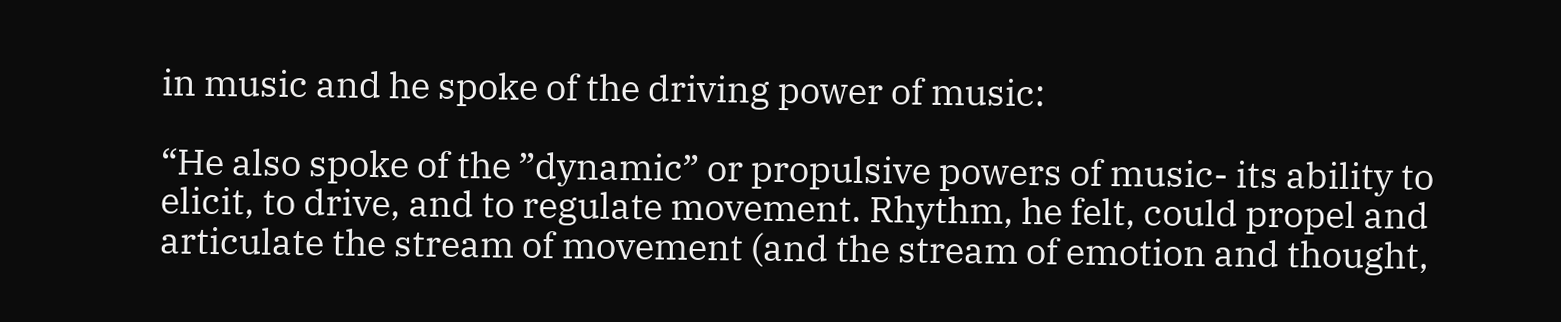in music and he spoke of the driving power of music:

“He also spoke of the ”dynamic” or propulsive powers of music- its ability to elicit, to drive, and to regulate movement. Rhythm, he felt, could propel and articulate the stream of movement (and the stream of emotion and thought,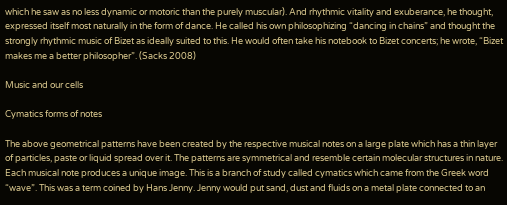which he saw as no less dynamic or motoric than the purely muscular). And rhythmic vitality and exuberance, he thought, expressed itself most naturally in the form of dance. He called his own philosophizing “dancing in chains” and thought the strongly rhythmic music of Bizet as ideally suited to this. He would often take his notebook to Bizet concerts; he wrote, “Bizet makes me a better philosopher”. (Sacks 2008)

Music and our cells

Cymatics forms of notes

The above geometrical patterns have been created by the respective musical notes on a large plate which has a thin layer of particles, paste or liquid spread over it. The patterns are symmetrical and resemble certain molecular structures in nature. Each musical note produces a unique image. This is a branch of study called cymatics which came from the Greek word “wave”. This was a term coined by Hans Jenny. Jenny would put sand, dust and fluids on a metal plate connected to an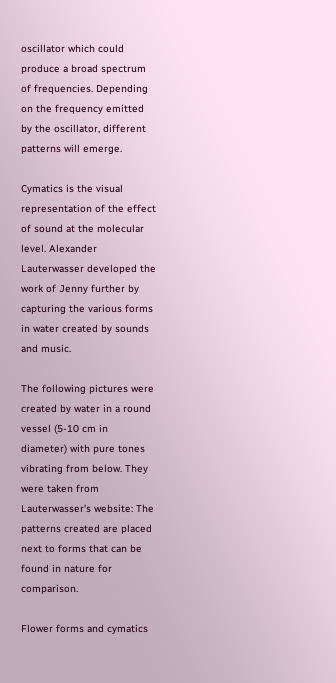oscillator which could produce a broad spectrum of frequencies. Depending on the frequency emitted by the oscillator, different patterns will emerge.

Cymatics is the visual representation of the effect of sound at the molecular level. Alexander Lauterwasser developed the work of Jenny further by capturing the various forms in water created by sounds and music.

The following pictures were created by water in a round vessel (5-10 cm in diameter) with pure tones vibrating from below. They were taken from Lauterwasser’s website: The patterns created are placed next to forms that can be found in nature for comparison.

Flower forms and cymatics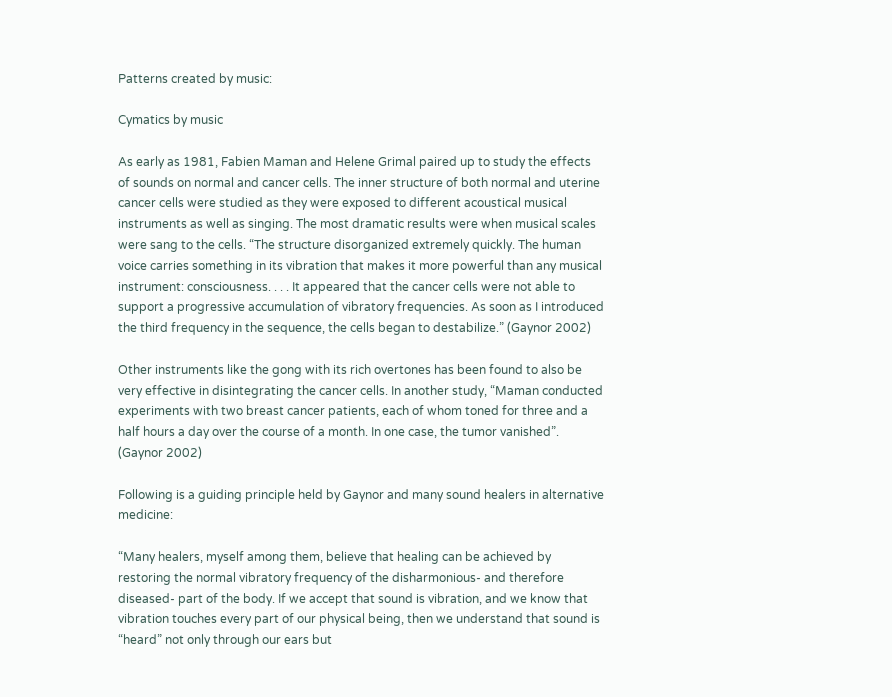Patterns created by music:

Cymatics by music

As early as 1981, Fabien Maman and Helene Grimal paired up to study the effects of sounds on normal and cancer cells. The inner structure of both normal and uterine cancer cells were studied as they were exposed to different acoustical musical instruments as well as singing. The most dramatic results were when musical scales were sang to the cells. “The structure disorganized extremely quickly. The human voice carries something in its vibration that makes it more powerful than any musical instrument: consciousness. . . . It appeared that the cancer cells were not able to support a progressive accumulation of vibratory frequencies. As soon as I introduced the third frequency in the sequence, the cells began to destabilize.” (Gaynor 2002)

Other instruments like the gong with its rich overtones has been found to also be very effective in disintegrating the cancer cells. In another study, “Maman conducted experiments with two breast cancer patients, each of whom toned for three and a half hours a day over the course of a month. In one case, the tumor vanished”. (Gaynor 2002)

Following is a guiding principle held by Gaynor and many sound healers in alternative medicine:

“Many healers, myself among them, believe that healing can be achieved by restoring the normal vibratory frequency of the disharmonious- and therefore diseased- part of the body. If we accept that sound is vibration, and we know that vibration touches every part of our physical being, then we understand that sound is “heard” not only through our ears but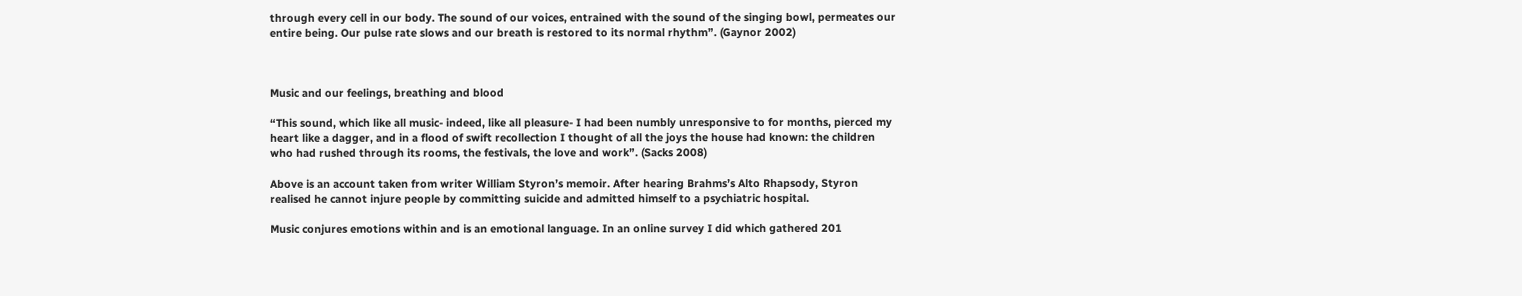through every cell in our body. The sound of our voices, entrained with the sound of the singing bowl, permeates our entire being. Our pulse rate slows and our breath is restored to its normal rhythm”. (Gaynor 2002)



Music and our feelings, breathing and blood

“This sound, which like all music- indeed, like all pleasure- I had been numbly unresponsive to for months, pierced my heart like a dagger, and in a flood of swift recollection I thought of all the joys the house had known: the children who had rushed through its rooms, the festivals, the love and work”. (Sacks 2008)

Above is an account taken from writer William Styron’s memoir. After hearing Brahms’s Alto Rhapsody, Styron realised he cannot injure people by committing suicide and admitted himself to a psychiatric hospital.

Music conjures emotions within and is an emotional language. In an online survey I did which gathered 201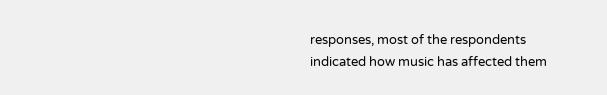responses, most of the respondents indicated how music has affected them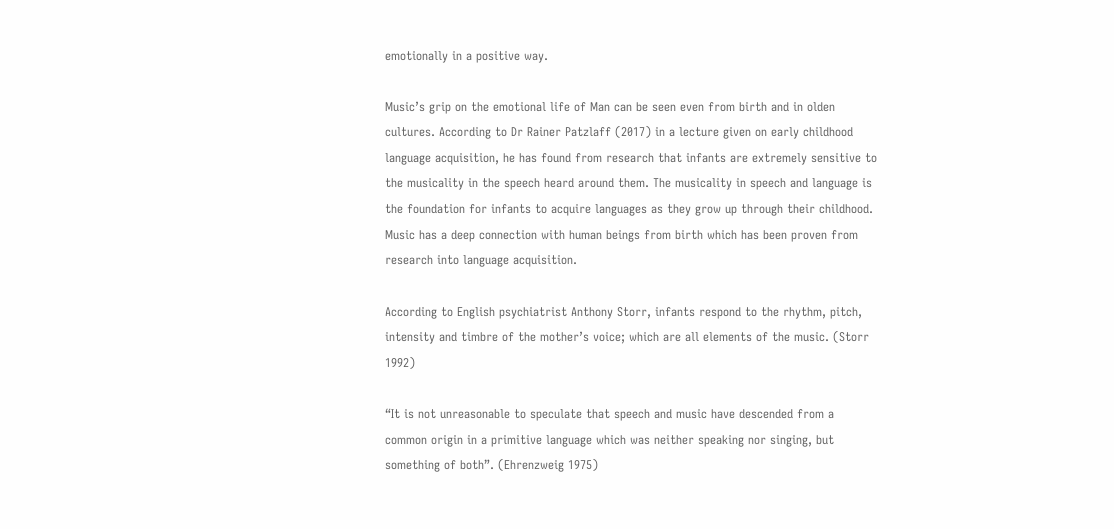emotionally in a positive way.

Music’s grip on the emotional life of Man can be seen even from birth and in olden cultures. According to Dr Rainer Patzlaff (2017) in a lecture given on early childhood language acquisition, he has found from research that infants are extremely sensitive to the musicality in the speech heard around them. The musicality in speech and language is the foundation for infants to acquire languages as they grow up through their childhood. Music has a deep connection with human beings from birth which has been proven from research into language acquisition.

According to English psychiatrist Anthony Storr, infants respond to the rhythm, pitch, intensity and timbre of the mother’s voice; which are all elements of the music. (Storr 1992)

“It is not unreasonable to speculate that speech and music have descended from a common origin in a primitive language which was neither speaking nor singing, but something of both”. (Ehrenzweig 1975)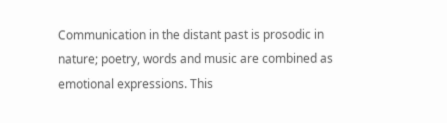Communication in the distant past is prosodic in nature; poetry, words and music are combined as emotional expressions. This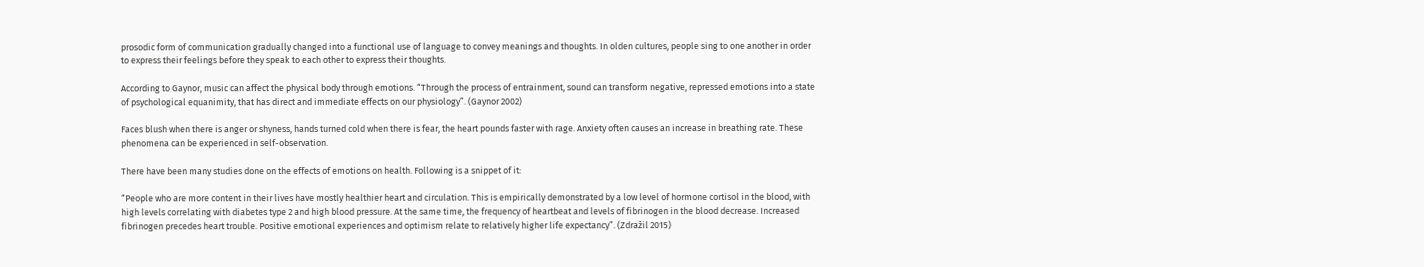prosodic form of communication gradually changed into a functional use of language to convey meanings and thoughts. In olden cultures, people sing to one another in order to express their feelings before they speak to each other to express their thoughts.

According to Gaynor, music can affect the physical body through emotions. “Through the process of entrainment, sound can transform negative, repressed emotions into a state of psychological equanimity, that has direct and immediate effects on our physiology”. (Gaynor 2002)

Faces blush when there is anger or shyness, hands turned cold when there is fear, the heart pounds faster with rage. Anxiety often causes an increase in breathing rate. These phenomena can be experienced in self-observation.

There have been many studies done on the effects of emotions on health. Following is a snippet of it:

“People who are more content in their lives have mostly healthier heart and circulation. This is empirically demonstrated by a low level of hormone cortisol in the blood, with high levels correlating with diabetes type 2 and high blood pressure. At the same time, the frequency of heartbeat and levels of fibrinogen in the blood decrease. Increased fibrinogen precedes heart trouble. Positive emotional experiences and optimism relate to relatively higher life expectancy”. (Zdražil 2015)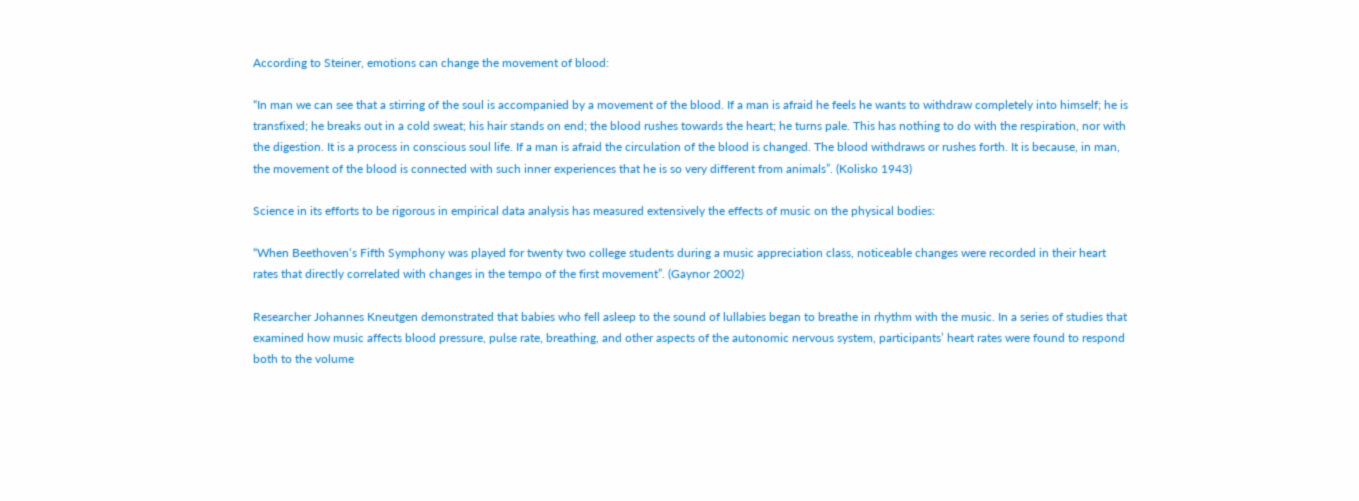According to Steiner, emotions can change the movement of blood:

“In man we can see that a stirring of the soul is accompanied by a movement of the blood. If a man is afraid he feels he wants to withdraw completely into himself; he is transfixed; he breaks out in a cold sweat; his hair stands on end; the blood rushes towards the heart; he turns pale. This has nothing to do with the respiration, nor with the digestion. It is a process in conscious soul life. If a man is afraid the circulation of the blood is changed. The blood withdraws or rushes forth. It is because, in man, the movement of the blood is connected with such inner experiences that he is so very different from animals”. (Kolisko 1943)

Science in its efforts to be rigorous in empirical data analysis has measured extensively the effects of music on the physical bodies:

“When Beethoven‘s Fifth Symphony was played for twenty two college students during a music appreciation class, noticeable changes were recorded in their heart rates that directly correlated with changes in the tempo of the first movement”. (Gaynor 2002)

Researcher Johannes Kneutgen demonstrated that babies who fell asleep to the sound of lullabies began to breathe in rhythm with the music. In a series of studies that examined how music affects blood pressure, pulse rate, breathing, and other aspects of the autonomic nervous system, participants’ heart rates were found to respond both to the volume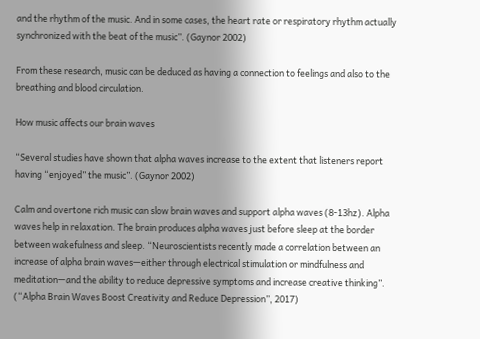and the rhythm of the music. And in some cases, the heart rate or respiratory rhythm actually synchronized with the beat of the music”. (Gaynor 2002)

From these research, music can be deduced as having a connection to feelings and also to the breathing and blood circulation.

How music affects our brain waves

“Several studies have shown that alpha waves increase to the extent that listeners report having “enjoyed” the music”. (Gaynor 2002)

Calm and overtone rich music can slow brain waves and support alpha waves (8-13hz). Alpha waves help in relaxation. The brain produces alpha waves just before sleep at the border between wakefulness and sleep. “Neuroscientists recently made a correlation between an increase of alpha brain waves—either through electrical stimulation or mindfulness and meditation—and the ability to reduce depressive symptoms and increase creative thinking”. (“Alpha Brain Waves Boost Creativity and Reduce Depression”, 2017)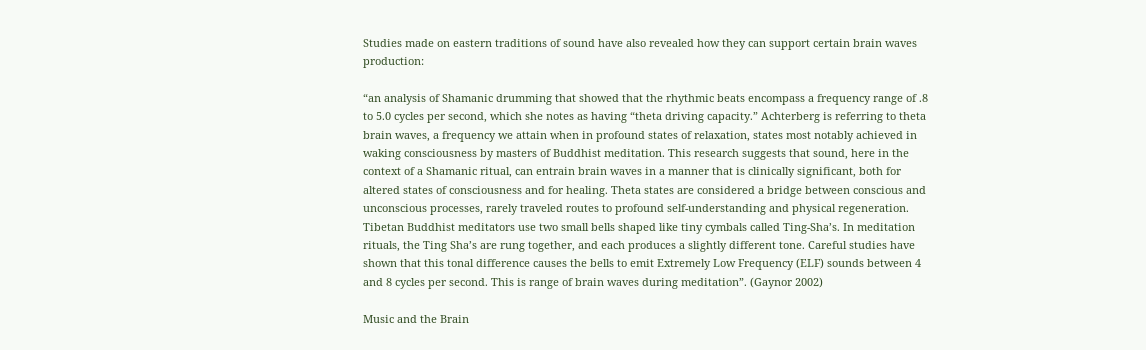Studies made on eastern traditions of sound have also revealed how they can support certain brain waves production:

“an analysis of Shamanic drumming that showed that the rhythmic beats encompass a frequency range of .8 to 5.0 cycles per second, which she notes as having “theta driving capacity.” Achterberg is referring to theta brain waves, a frequency we attain when in profound states of relaxation, states most notably achieved in waking consciousness by masters of Buddhist meditation. This research suggests that sound, here in the context of a Shamanic ritual, can entrain brain waves in a manner that is clinically significant, both for altered states of consciousness and for healing. Theta states are considered a bridge between conscious and unconscious processes, rarely traveled routes to profound self-understanding and physical regeneration. Tibetan Buddhist meditators use two small bells shaped like tiny cymbals called Ting-Sha’s. In meditation rituals, the Ting Sha’s are rung together, and each produces a slightly different tone. Careful studies have shown that this tonal difference causes the bells to emit Extremely Low Frequency (ELF) sounds between 4 and 8 cycles per second. This is range of brain waves during meditation”. (Gaynor 2002)

Music and the Brain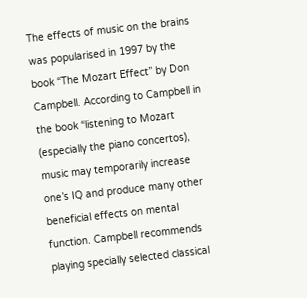The effects of music on the brains was popularised in 1997 by the book “The Mozart Effect” by Don Campbell. According to Campbell in the book “listening to Mozart (especially the piano concertos), music may temporarily increase one’s IQ and produce many other beneficial effects on mental function. Campbell recommends playing specially selected classical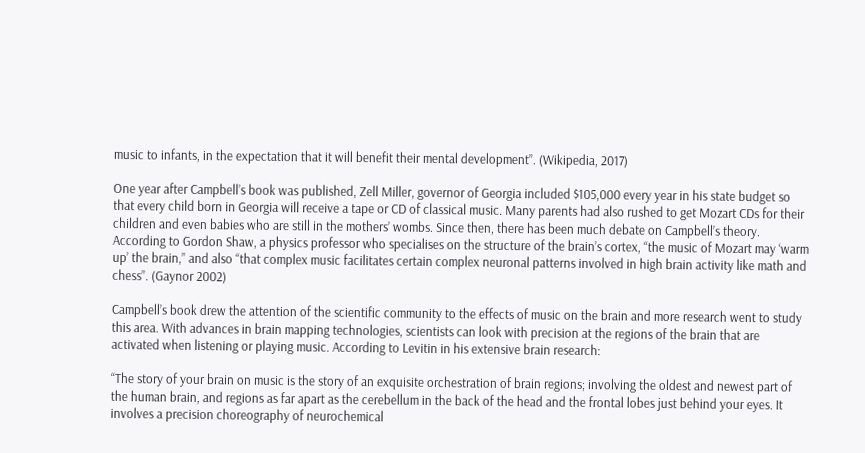music to infants, in the expectation that it will benefit their mental development”. (Wikipedia, 2017)

One year after Campbell’s book was published, Zell Miller, governor of Georgia included $105,000 every year in his state budget so that every child born in Georgia will receive a tape or CD of classical music. Many parents had also rushed to get Mozart CDs for their children and even babies who are still in the mothers’ wombs. Since then, there has been much debate on Campbell’s theory. According to Gordon Shaw, a physics professor who specialises on the structure of the brain’s cortex, “the music of Mozart may ‘warm up’ the brain,” and also “that complex music facilitates certain complex neuronal patterns involved in high brain activity like math and chess”. (Gaynor 2002)

Campbell’s book drew the attention of the scientific community to the effects of music on the brain and more research went to study this area. With advances in brain mapping technologies, scientists can look with precision at the regions of the brain that are activated when listening or playing music. According to Levitin in his extensive brain research:

“The story of your brain on music is the story of an exquisite orchestration of brain regions; involving the oldest and newest part of the human brain, and regions as far apart as the cerebellum in the back of the head and the frontal lobes just behind your eyes. It involves a precision choreography of neurochemical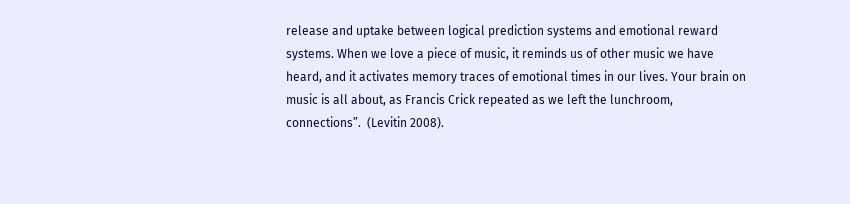release and uptake between logical prediction systems and emotional reward systems. When we love a piece of music, it reminds us of other music we have heard, and it activates memory traces of emotional times in our lives. Your brain on music is all about, as Francis Crick repeated as we left the lunchroom, connections”.  (Levitin 2008).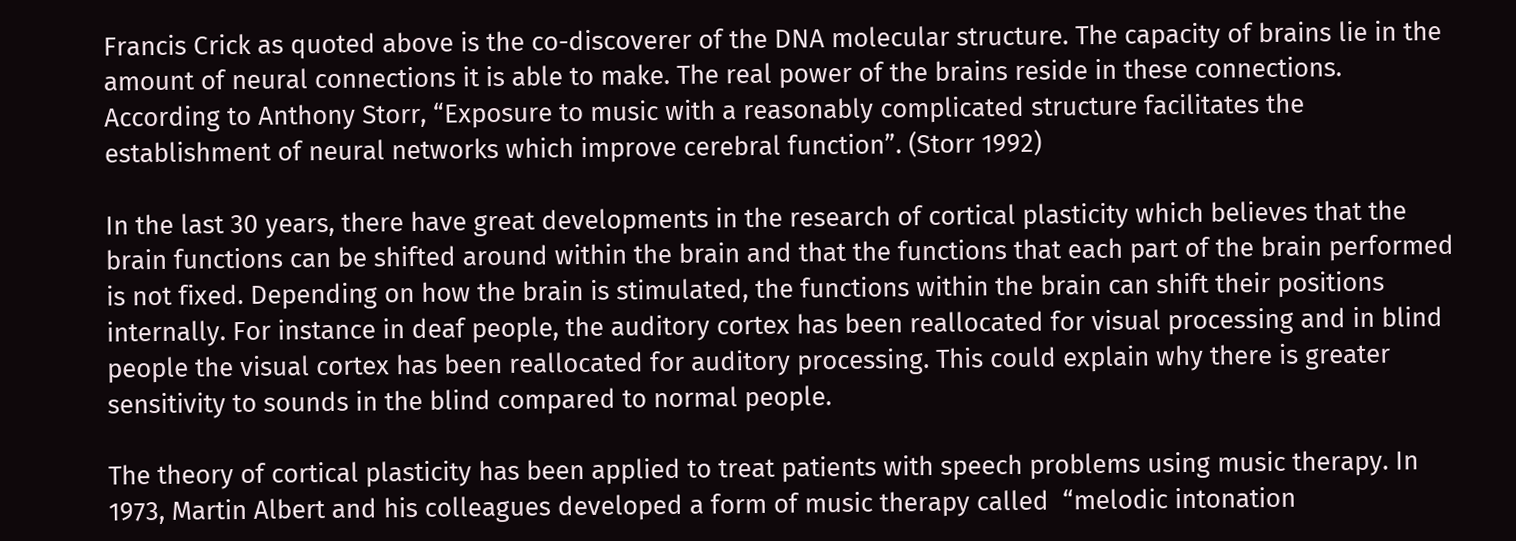Francis Crick as quoted above is the co-discoverer of the DNA molecular structure. The capacity of brains lie in the amount of neural connections it is able to make. The real power of the brains reside in these connections. According to Anthony Storr, “Exposure to music with a reasonably complicated structure facilitates the establishment of neural networks which improve cerebral function”. (Storr 1992)

In the last 30 years, there have great developments in the research of cortical plasticity which believes that the brain functions can be shifted around within the brain and that the functions that each part of the brain performed is not fixed. Depending on how the brain is stimulated, the functions within the brain can shift their positions internally. For instance in deaf people, the auditory cortex has been reallocated for visual processing and in blind people the visual cortex has been reallocated for auditory processing. This could explain why there is greater sensitivity to sounds in the blind compared to normal people.

The theory of cortical plasticity has been applied to treat patients with speech problems using music therapy. In 1973, Martin Albert and his colleagues developed a form of music therapy called  “melodic intonation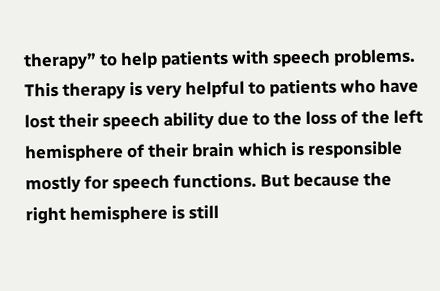therapy” to help patients with speech problems. This therapy is very helpful to patients who have lost their speech ability due to the loss of the left hemisphere of their brain which is responsible mostly for speech functions. But because the right hemisphere is still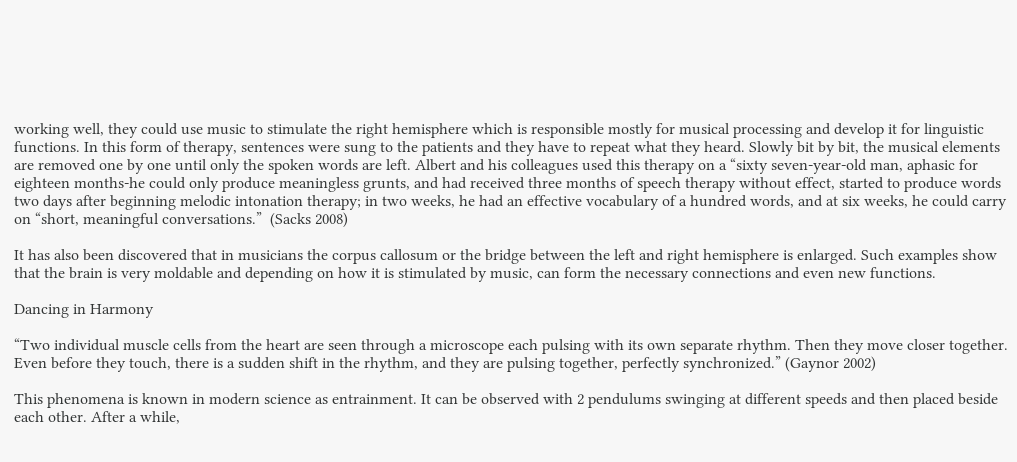working well, they could use music to stimulate the right hemisphere which is responsible mostly for musical processing and develop it for linguistic functions. In this form of therapy, sentences were sung to the patients and they have to repeat what they heard. Slowly bit by bit, the musical elements are removed one by one until only the spoken words are left. Albert and his colleagues used this therapy on a “sixty seven-year-old man, aphasic for eighteen months-he could only produce meaningless grunts, and had received three months of speech therapy without effect, started to produce words two days after beginning melodic intonation therapy; in two weeks, he had an effective vocabulary of a hundred words, and at six weeks, he could carry on “short, meaningful conversations.”  (Sacks 2008)

It has also been discovered that in musicians the corpus callosum or the bridge between the left and right hemisphere is enlarged. Such examples show that the brain is very moldable and depending on how it is stimulated by music, can form the necessary connections and even new functions.

Dancing in Harmony

“Two individual muscle cells from the heart are seen through a microscope each pulsing with its own separate rhythm. Then they move closer together. Even before they touch, there is a sudden shift in the rhythm, and they are pulsing together, perfectly synchronized.” (Gaynor 2002)

This phenomena is known in modern science as entrainment. It can be observed with 2 pendulums swinging at different speeds and then placed beside each other. After a while,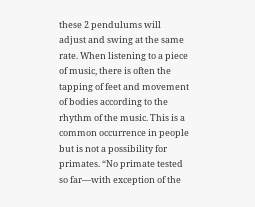these 2 pendulums will adjust and swing at the same rate. When listening to a piece of music, there is often the tapping of feet and movement of bodies according to the rhythm of the music. This is a common occurrence in people but is not a possibility for primates. “No primate tested so far—with exception of the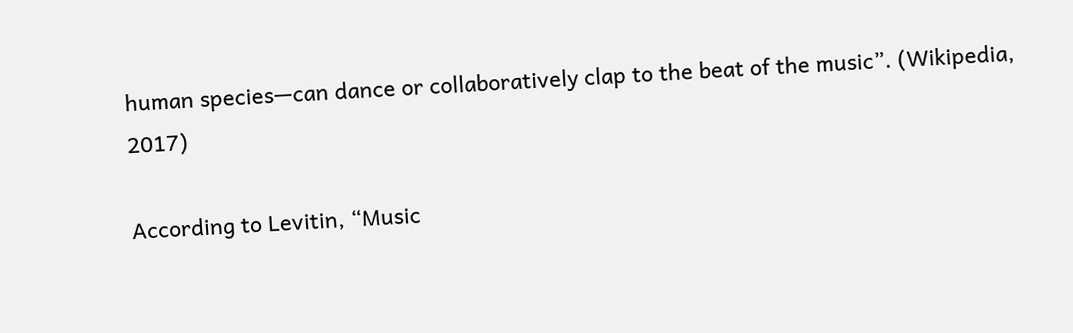human species—can dance or collaboratively clap to the beat of the music”. (Wikipedia, 2017)

According to Levitin, “Music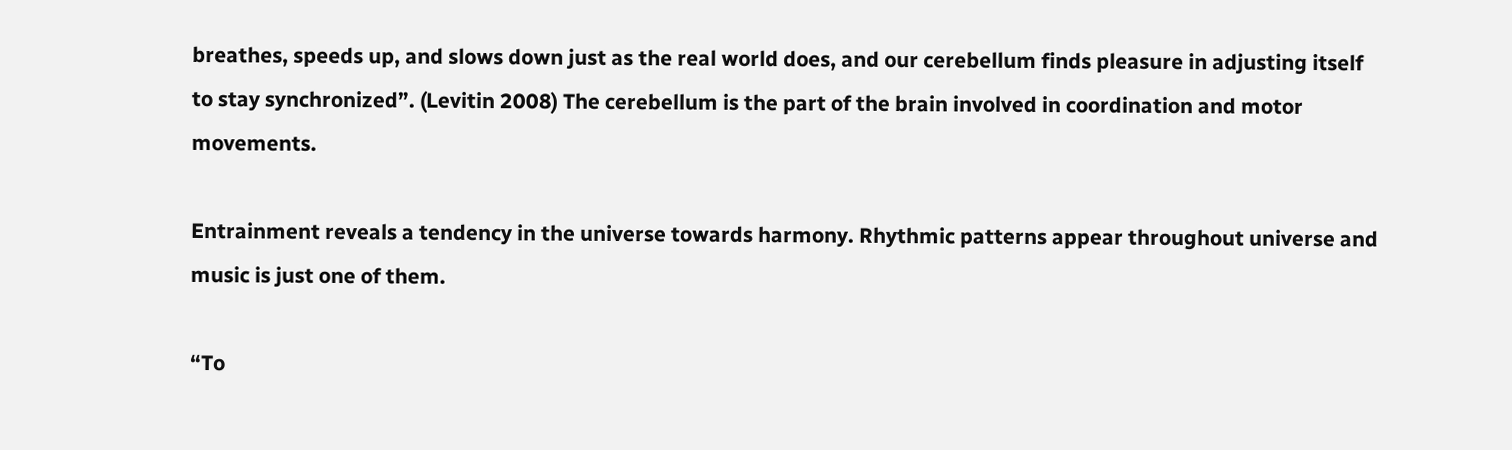breathes, speeds up, and slows down just as the real world does, and our cerebellum finds pleasure in adjusting itself to stay synchronized”. (Levitin 2008) The cerebellum is the part of the brain involved in coordination and motor movements.

Entrainment reveals a tendency in the universe towards harmony. Rhythmic patterns appear throughout universe and music is just one of them.

“To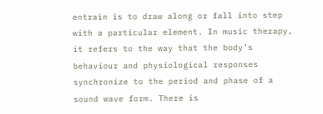entrain is to draw along or fall into step with a particular element. In music therapy, it refers to the way that the body’s behaviour and physiological responses synchronize to the period and phase of a sound wave form. There is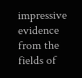impressive evidence from the fields of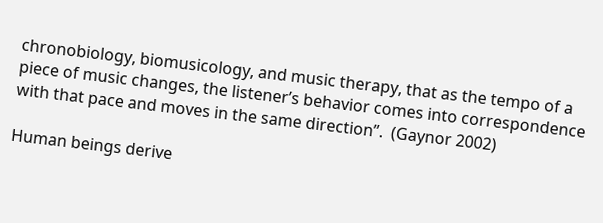chronobiology, biomusicology, and music therapy, that as the tempo of a piece of music changes, the listener’s behavior comes into correspondence with that pace and moves in the same direction”.  (Gaynor 2002)

Human beings derive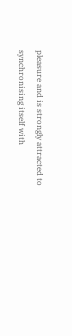pleasure and is strongly attracted to synchronising itself with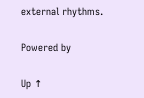external rhythms.

Powered by

Up ↑